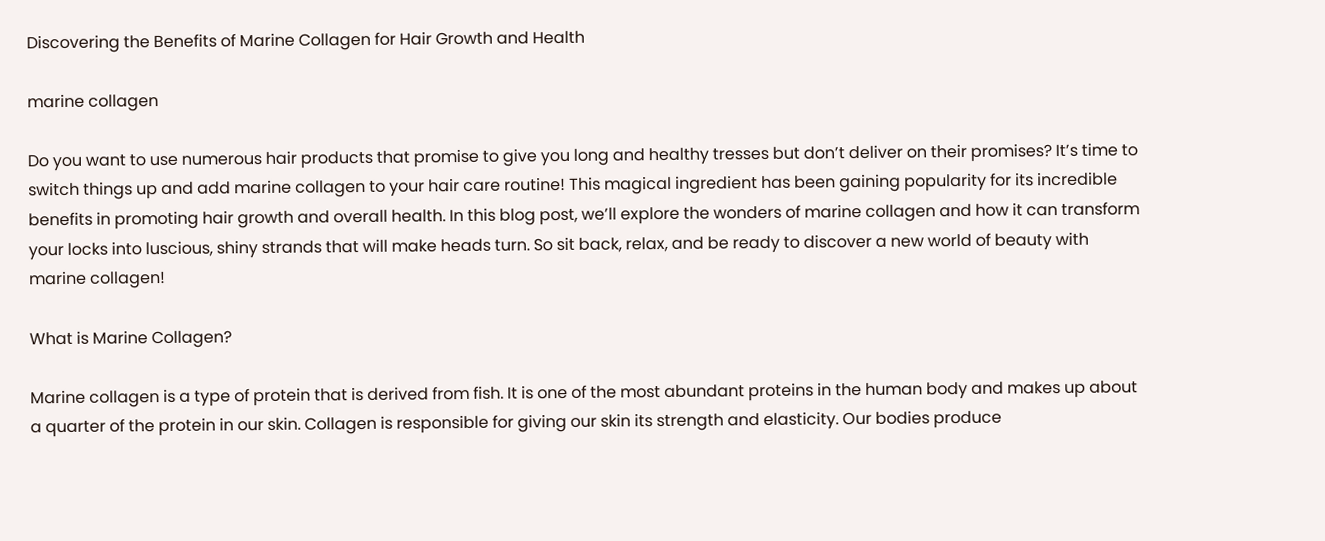Discovering the Benefits of Marine Collagen for Hair Growth and Health

marine collagen

Do you want to use numerous hair products that promise to give you long and healthy tresses but don’t deliver on their promises? It’s time to switch things up and add marine collagen to your hair care routine! This magical ingredient has been gaining popularity for its incredible benefits in promoting hair growth and overall health. In this blog post, we’ll explore the wonders of marine collagen and how it can transform your locks into luscious, shiny strands that will make heads turn. So sit back, relax, and be ready to discover a new world of beauty with marine collagen!

What is Marine Collagen?

Marine collagen is a type of protein that is derived from fish. It is one of the most abundant proteins in the human body and makes up about a quarter of the protein in our skin. Collagen is responsible for giving our skin its strength and elasticity. Our bodies produce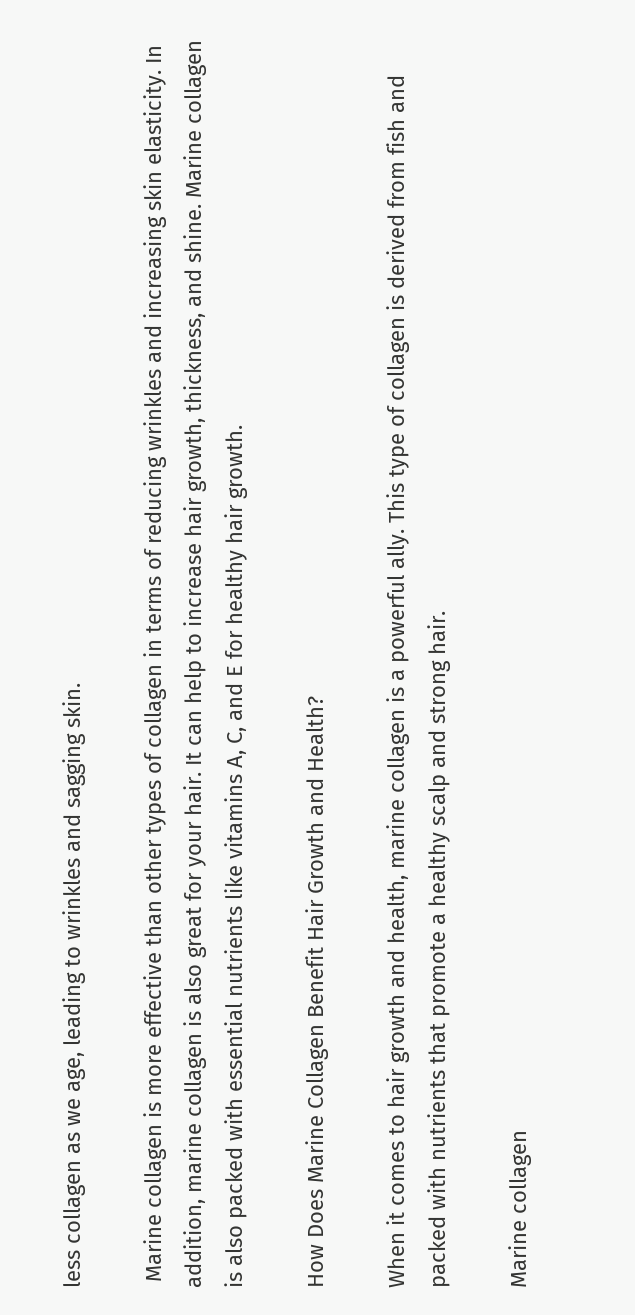less collagen as we age, leading to wrinkles and sagging skin.

 Marine collagen is more effective than other types of collagen in terms of reducing wrinkles and increasing skin elasticity. In addition, marine collagen is also great for your hair. It can help to increase hair growth, thickness, and shine. Marine collagen is also packed with essential nutrients like vitamins A, C, and E for healthy hair growth.

How Does Marine Collagen Benefit Hair Growth and Health?

When it comes to hair growth and health, marine collagen is a powerful ally. This type of collagen is derived from fish and packed with nutrients that promote a healthy scalp and strong hair.

Marine collagen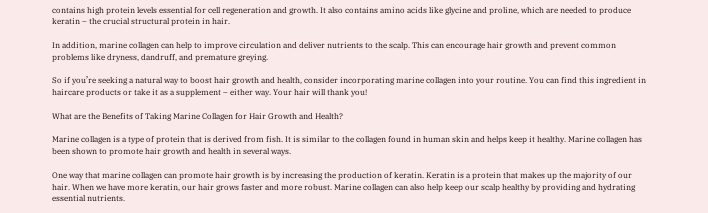contains high protein levels essential for cell regeneration and growth. It also contains amino acids like glycine and proline, which are needed to produce keratin – the crucial structural protein in hair.

In addition, marine collagen can help to improve circulation and deliver nutrients to the scalp. This can encourage hair growth and prevent common problems like dryness, dandruff, and premature greying.

So if you’re seeking a natural way to boost hair growth and health, consider incorporating marine collagen into your routine. You can find this ingredient in haircare products or take it as a supplement – either way. Your hair will thank you!

What are the Benefits of Taking Marine Collagen for Hair Growth and Health?

Marine collagen is a type of protein that is derived from fish. It is similar to the collagen found in human skin and helps keep it healthy. Marine collagen has been shown to promote hair growth and health in several ways.

One way that marine collagen can promote hair growth is by increasing the production of keratin. Keratin is a protein that makes up the majority of our hair. When we have more keratin, our hair grows faster and more robust. Marine collagen can also help keep our scalp healthy by providing and hydrating essential nutrients.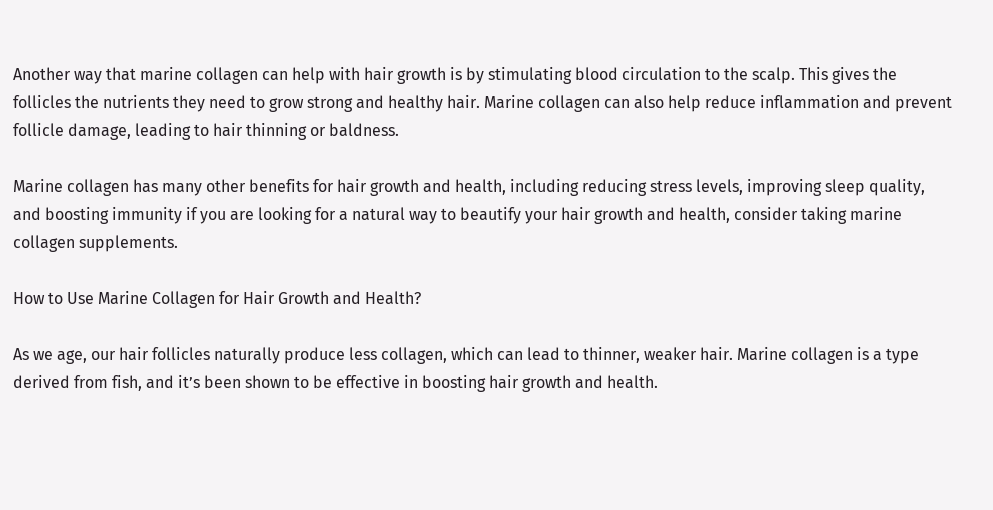Another way that marine collagen can help with hair growth is by stimulating blood circulation to the scalp. This gives the follicles the nutrients they need to grow strong and healthy hair. Marine collagen can also help reduce inflammation and prevent follicle damage, leading to hair thinning or baldness.

Marine collagen has many other benefits for hair growth and health, including reducing stress levels, improving sleep quality, and boosting immunity if you are looking for a natural way to beautify your hair growth and health, consider taking marine collagen supplements.

How to Use Marine Collagen for Hair Growth and Health?

As we age, our hair follicles naturally produce less collagen, which can lead to thinner, weaker hair. Marine collagen is a type derived from fish, and it’s been shown to be effective in boosting hair growth and health.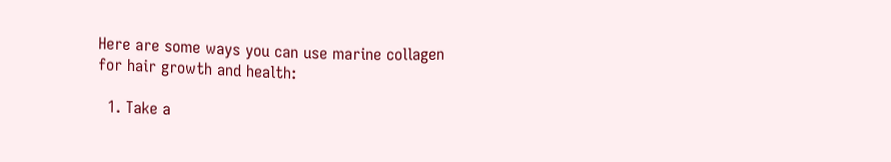Here are some ways you can use marine collagen for hair growth and health:

  1. Take a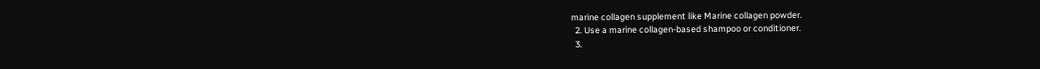marine collagen supplement like Marine collagen powder.
  2. Use a marine collagen-based shampoo or conditioner.
  3.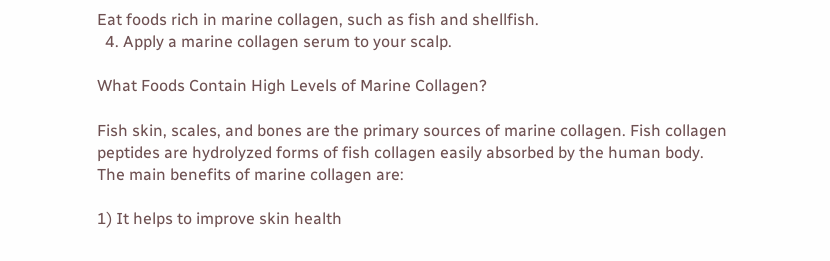Eat foods rich in marine collagen, such as fish and shellfish.
  4. Apply a marine collagen serum to your scalp.

What Foods Contain High Levels of Marine Collagen?

Fish skin, scales, and bones are the primary sources of marine collagen. Fish collagen peptides are hydrolyzed forms of fish collagen easily absorbed by the human body. The main benefits of marine collagen are:

1) It helps to improve skin health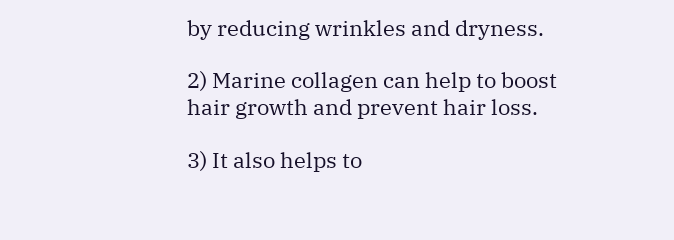by reducing wrinkles and dryness.

2) Marine collagen can help to boost hair growth and prevent hair loss.

3) It also helps to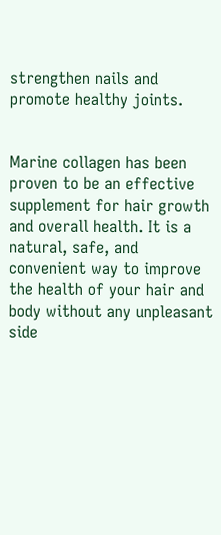strengthen nails and promote healthy joints.


Marine collagen has been proven to be an effective supplement for hair growth and overall health. It is a natural, safe, and convenient way to improve the health of your hair and body without any unpleasant side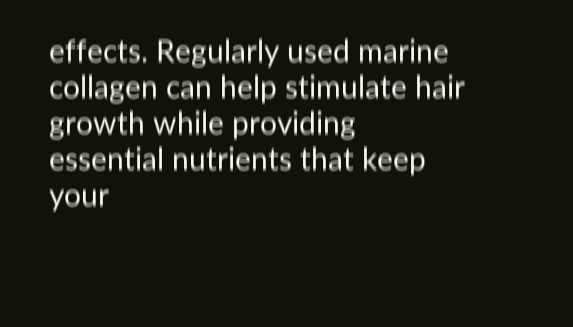effects. Regularly used marine collagen can help stimulate hair growth while providing essential nutrients that keep your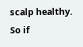scalp healthy. So if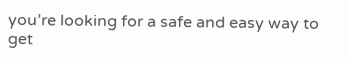you’re looking for a safe and easy way to get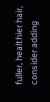fuller, healthier hair, consider adding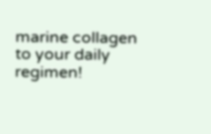marine collagen to your daily regimen!